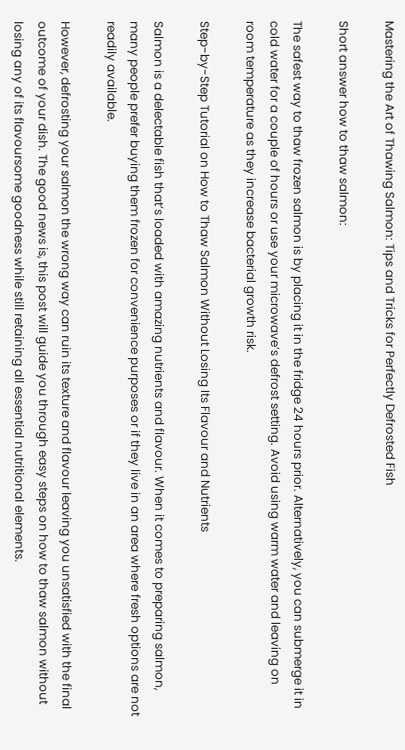Mastering the Art of Thawing Salmon: Tips and Tricks for Perfectly Defrosted Fish

Short answer how to thaw salmon:

The safest way to thaw frozen salmon is by placing it in the fridge 24 hours prior. Alternatively, you can submerge it in cold water for a couple of hours or use your microwave’s defrost setting. Avoid using warm water and leaving on room temperature as they increase bacterial growth risk.

Step-by-Step Tutorial on How to Thaw Salmon Without Losing Its Flavour and Nutrients

Salmon is a delectable fish that’s loaded with amazing nutrients and flavour. When it comes to preparing salmon, many people prefer buying them frozen for convenience purposes or if they live in an area where fresh options are not readily available.

However, defrosting your salmon the wrong way can ruin its texture and flavour leaving you unsatisfied with the final outcome of your dish. The good news is, this post will guide you through easy steps on how to thaw salmon without losing any of its flavoursome goodness while still retaining all essential nutritional elements.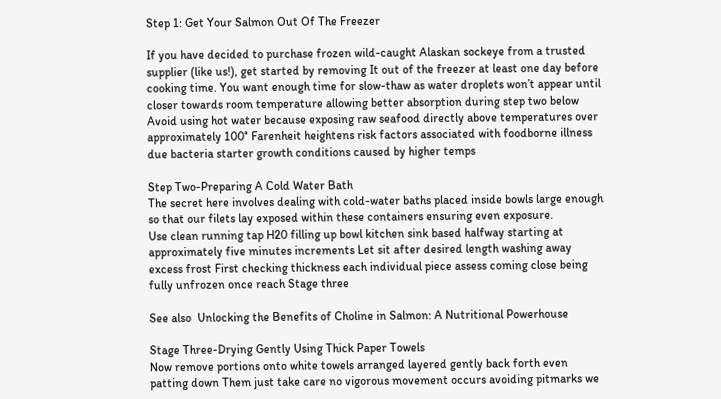Step 1: Get Your Salmon Out Of The Freezer

If you have decided to purchase frozen wild-caught Alaskan sockeye from a trusted supplier (like us!), get started by removing It out of the freezer at least one day before cooking time. You want enough time for slow-thaw as water droplets won’t appear until closer towards room temperature allowing better absorption during step two below
Avoid using hot water because exposing raw seafood directly above temperatures over approximately 100° Farenheit heightens risk factors associated with foodborne illness due bacteria starter growth conditions caused by higher temps

Step Two-Preparing A Cold Water Bath
The secret here involves dealing with cold-water baths placed inside bowls large enough so that our filets lay exposed within these containers ensuring even exposure.
Use clean running tap H20 filling up bowl kitchen sink based halfway starting at approximately five minutes increments Let sit after desired length washing away excess frost First checking thickness each individual piece assess coming close being fully unfrozen once reach Stage three

See also  Unlocking the Benefits of Choline in Salmon: A Nutritional Powerhouse

Stage Three-Drying Gently Using Thick Paper Towels
Now remove portions onto white towels arranged layered gently back forth even patting down Them just take care no vigorous movement occurs avoiding pitmarks we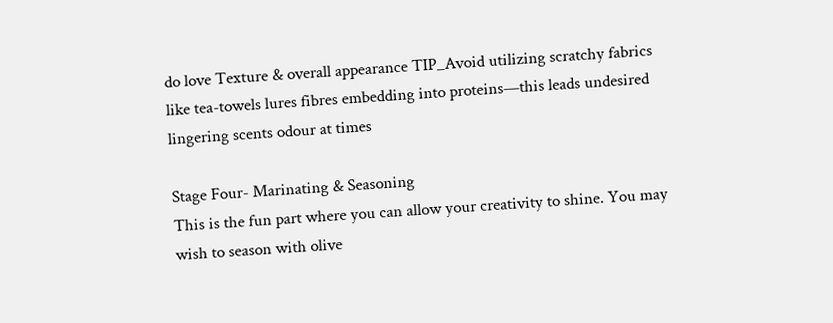do love Texture & overall appearance TIP_Avoid utilizing scratchy fabrics like tea-towels lures fibres embedding into proteins—this leads undesired lingering scents odour at times

Stage Four- Marinating & Seasoning
This is the fun part where you can allow your creativity to shine. You may wish to season with olive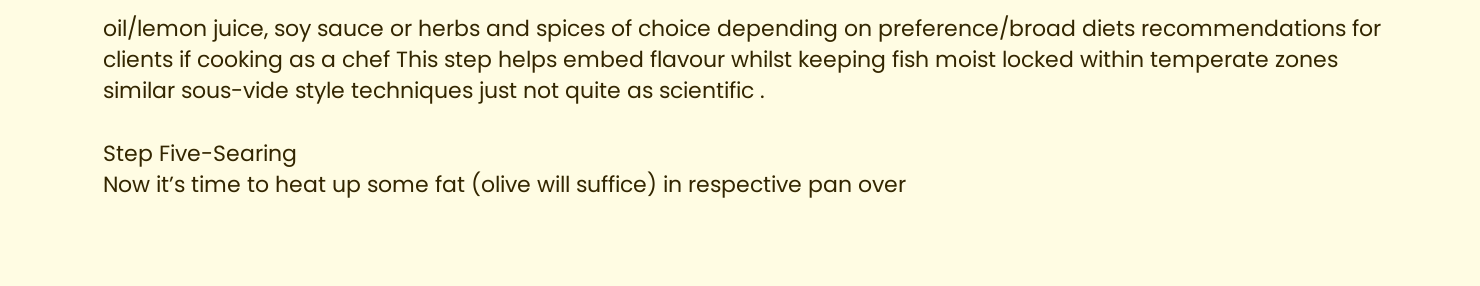oil/lemon juice, soy sauce or herbs and spices of choice depending on preference/broad diets recommendations for clients if cooking as a chef This step helps embed flavour whilst keeping fish moist locked within temperate zones similar sous-vide style techniques just not quite as scientific .

Step Five-Searing
Now it’s time to heat up some fat (olive will suffice) in respective pan over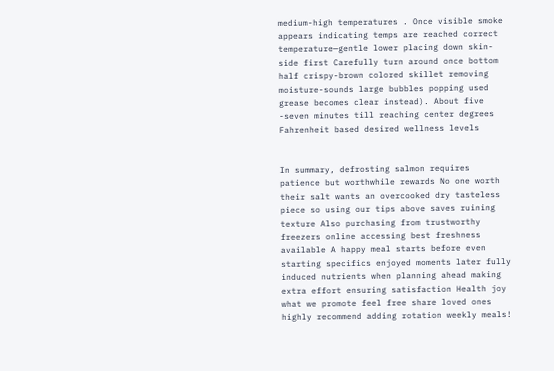medium-high temperatures . Once visible smoke appears indicating temps are reached correct temperature—gentle lower placing down skin-side first Carefully turn around once bottom half crispy-brown colored skillet removing moisture-sounds large bubbles popping used grease becomes clear instead). About five -seven minutes till reaching center degrees Fahrenheit based desired wellness levels


In summary, defrosting salmon requires patience but worthwhile rewards No one worth their salt wants an overcooked dry tasteless piece so using our tips above saves ruining texture Also purchasing from trustworthy freezers online accessing best freshness available A happy meal starts before even starting specifics enjoyed moments later fully induced nutrients when planning ahead making extra effort ensuring satisfaction Health joy what we promote feel free share loved ones highly recommend adding rotation weekly meals!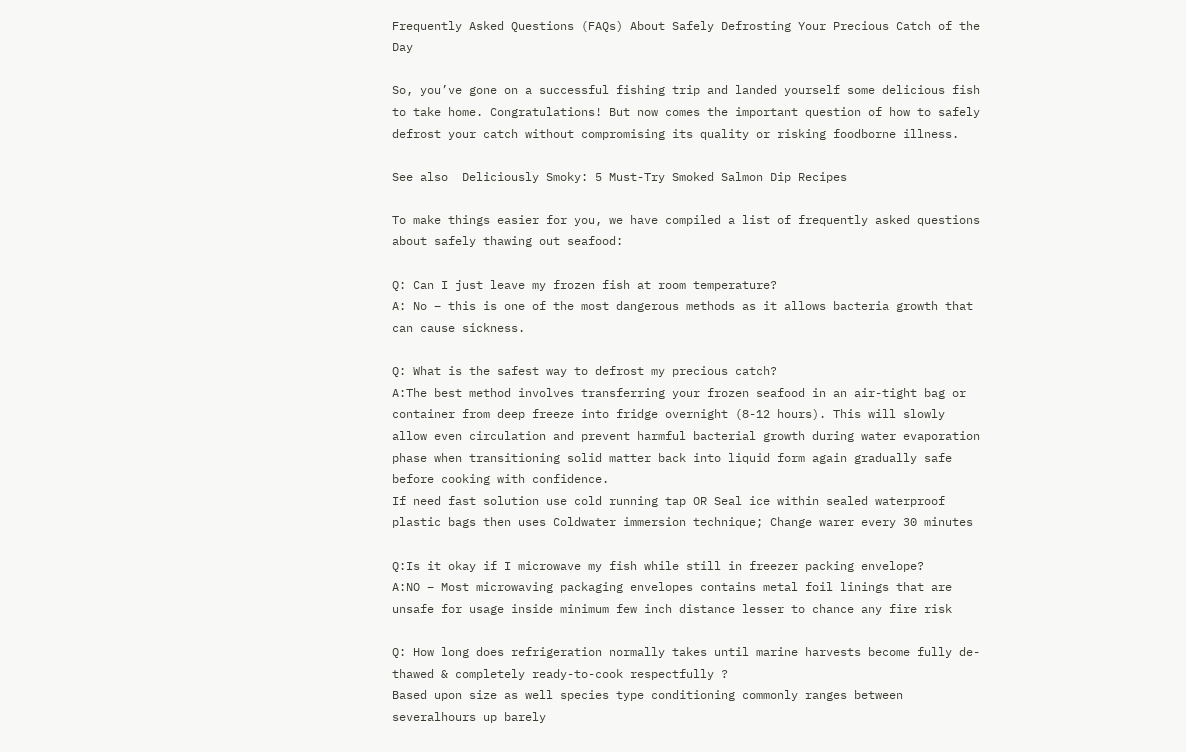Frequently Asked Questions (FAQs) About Safely Defrosting Your Precious Catch of the Day

So, you’ve gone on a successful fishing trip and landed yourself some delicious fish to take home. Congratulations! But now comes the important question of how to safely defrost your catch without compromising its quality or risking foodborne illness.

See also  Deliciously Smoky: 5 Must-Try Smoked Salmon Dip Recipes

To make things easier for you, we have compiled a list of frequently asked questions about safely thawing out seafood:

Q: Can I just leave my frozen fish at room temperature?
A: No – this is one of the most dangerous methods as it allows bacteria growth that can cause sickness.

Q: What is the safest way to defrost my precious catch?
A:The best method involves transferring your frozen seafood in an air-tight bag or container from deep freeze into fridge overnight (8-12 hours). This will slowly allow even circulation and prevent harmful bacterial growth during water evaporation phase when transitioning solid matter back into liquid form again gradually safe before cooking with confidence.
If need fast solution use cold running tap OR Seal ice within sealed waterproof plastic bags then uses Coldwater immersion technique; Change warer every 30 minutes

Q:Is it okay if I microwave my fish while still in freezer packing envelope?
A:NO – Most microwaving packaging envelopes contains metal foil linings that are unsafe for usage inside minimum few inch distance lesser to chance any fire risk

Q: How long does refrigeration normally takes until marine harvests become fully de-thawed & completely ready-to-cook respectfully ?
Based upon size as well species type conditioning commonly ranges between severalhours up barely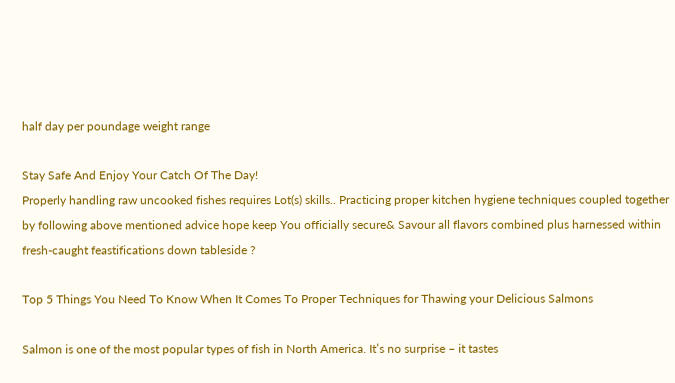half day per poundage weight range

Stay Safe And Enjoy Your Catch Of The Day!
Properly handling raw uncooked fishes requires Lot(s) skills.. Practicing proper kitchen hygiene techniques coupled together by following above mentioned advice hope keep You officially secure& Savour all flavors combined plus harnessed within fresh-caught feastifications down tableside ?

Top 5 Things You Need To Know When It Comes To Proper Techniques for Thawing your Delicious Salmons

Salmon is one of the most popular types of fish in North America. It’s no surprise – it tastes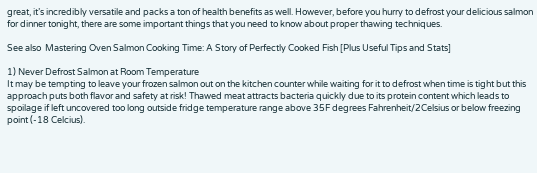great, it’s incredibly versatile and packs a ton of health benefits as well. However, before you hurry to defrost your delicious salmon for dinner tonight, there are some important things that you need to know about proper thawing techniques.

See also  Mastering Oven Salmon Cooking Time: A Story of Perfectly Cooked Fish [Plus Useful Tips and Stats]

1) Never Defrost Salmon at Room Temperature
It may be tempting to leave your frozen salmon out on the kitchen counter while waiting for it to defrost when time is tight but this approach puts both flavor and safety at risk! Thawed meat attracts bacteria quickly due to its protein content which leads to spoilage if left uncovered too long outside fridge temperature range above 35F degrees Fahrenheit/2Celsius or below freezing point (-18 Celcius).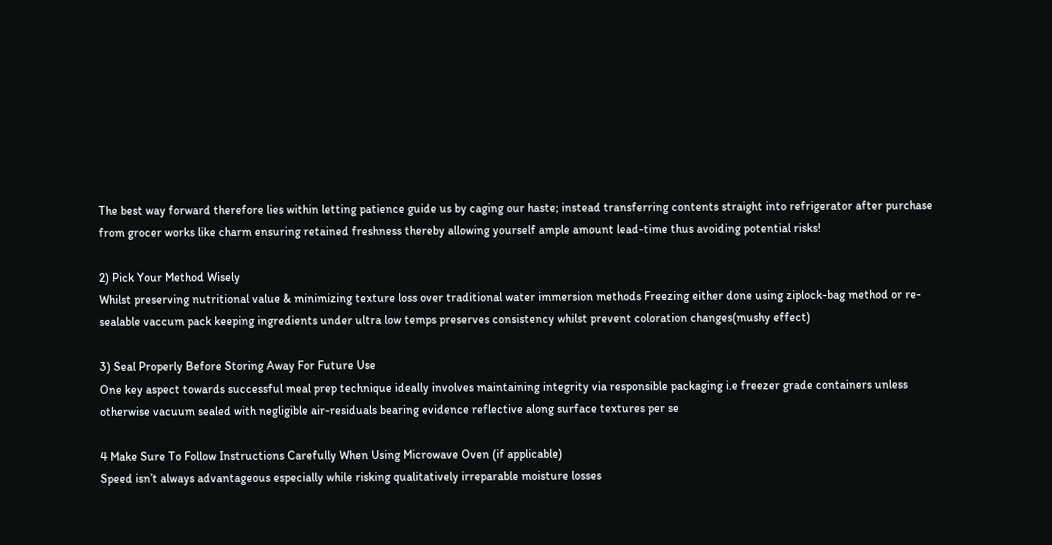The best way forward therefore lies within letting patience guide us by caging our haste; instead transferring contents straight into refrigerator after purchase from grocer works like charm ensuring retained freshness thereby allowing yourself ample amount lead-time thus avoiding potential risks!

2) Pick Your Method Wisely
Whilst preserving nutritional value & minimizing texture loss over traditional water immersion methods Freezing either done using ziplock-bag method or re-sealable vaccum pack keeping ingredients under ultra low temps preserves consistency whilst prevent coloration changes(mushy effect)

3) Seal Properly Before Storing Away For Future Use
One key aspect towards successful meal prep technique ideally involves maintaining integrity via responsible packaging i.e freezer grade containers unless otherwise vacuum sealed with negligible air-residuals bearing evidence reflective along surface textures per se

4 Make Sure To Follow Instructions Carefully When Using Microwave Oven (if applicable)
Speed isn’t always advantageous especially while risking qualitatively irreparable moisture losses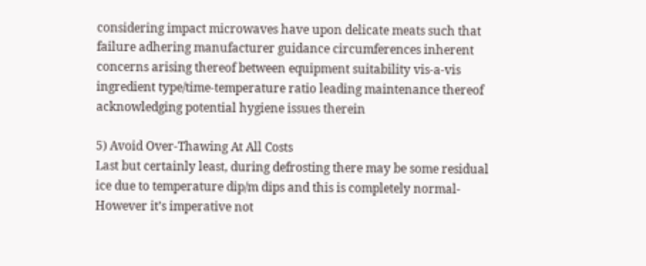considering impact microwaves have upon delicate meats such that failure adhering manufacturer guidance circumferences inherent concerns arising thereof between equipment suitability vis-a-vis ingredient type/time-temperature ratio leading maintenance thereof acknowledging potential hygiene issues therein

5) Avoid Over-Thawing At All Costs
Last but certainly least, during defrosting there may be some residual ice due to temperature dip/m dips and this is completely normal- However it’s imperative not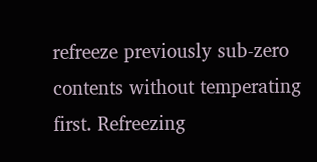refreeze previously sub-zero contents without temperating first. Refreezing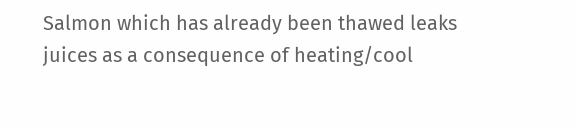Salmon which has already been thawed leaks juices as a consequence of heating/cool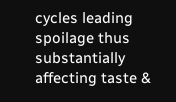cycles leading spoilage thus substantially affecting taste &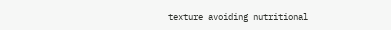texture avoiding nutritional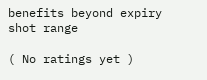benefits beyond expiry shot range

( No ratings yet )